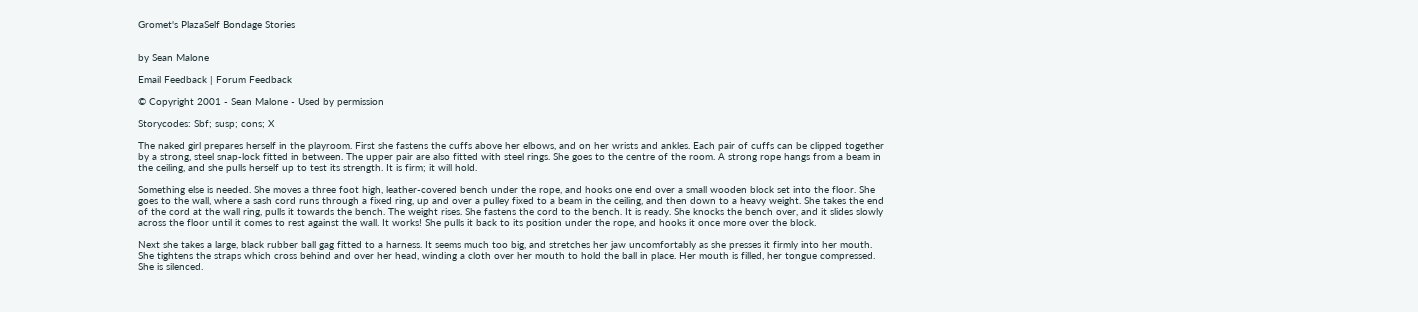Gromet's PlazaSelf Bondage Stories


by Sean Malone

Email Feedback | Forum Feedback

© Copyright 2001 - Sean Malone - Used by permission

Storycodes: Sbf; susp; cons; X

The naked girl prepares herself in the playroom. First she fastens the cuffs above her elbows, and on her wrists and ankles. Each pair of cuffs can be clipped together by a strong, steel snap-lock fitted in between. The upper pair are also fitted with steel rings. She goes to the centre of the room. A strong rope hangs from a beam in the ceiling, and she pulls herself up to test its strength. It is firm; it will hold.

Something else is needed. She moves a three foot high, leather-covered bench under the rope, and hooks one end over a small wooden block set into the floor. She goes to the wall, where a sash cord runs through a fixed ring, up and over a pulley fixed to a beam in the ceiling, and then down to a heavy weight. She takes the end of the cord at the wall ring, pulls it towards the bench. The weight rises. She fastens the cord to the bench. It is ready. She knocks the bench over, and it slides slowly across the floor until it comes to rest against the wall. It works! She pulls it back to its position under the rope, and hooks it once more over the block.

Next she takes a large, black rubber ball gag fitted to a harness. It seems much too big, and stretches her jaw uncomfortably as she presses it firmly into her mouth. She tightens the straps which cross behind and over her head, winding a cloth over her mouth to hold the ball in place. Her mouth is filled, her tongue compressed. She is silenced.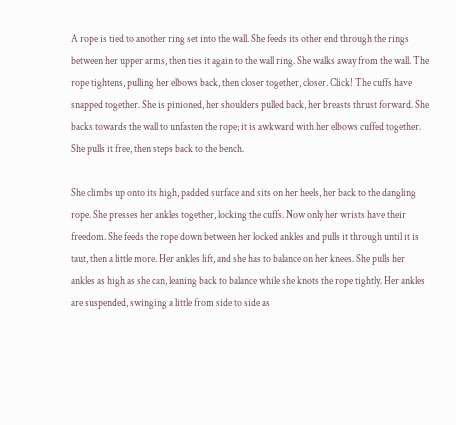A rope is tied to another ring set into the wall. She feeds its other end through the rings between her upper arms, then ties it again to the wall ring. She walks away from the wall. The rope tightens, pulling her elbows back, then closer together, closer. Click! The cuffs have snapped together. She is pinioned, her shoulders pulled back, her breasts thrust forward. She backs towards the wall to unfasten the rope; it is awkward with her elbows cuffed together. She pulls it free, then steps back to the bench.

She climbs up onto its high, padded surface and sits on her heels, her back to the dangling rope. She presses her ankles together, locking the cuffs. Now only her wrists have their freedom. She feeds the rope down between her locked ankles and pulls it through until it is taut, then a little more. Her ankles lift, and she has to balance on her knees. She pulls her ankles as high as she can, leaning back to balance while she knots the rope tightly. Her ankles are suspended, swinging a little from side to side as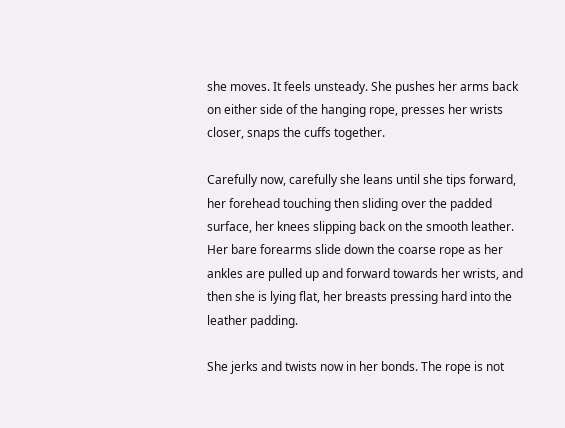she moves. It feels unsteady. She pushes her arms back on either side of the hanging rope, presses her wrists closer, snaps the cuffs together.

Carefully now, carefully she leans until she tips forward, her forehead touching then sliding over the padded surface, her knees slipping back on the smooth leather. Her bare forearms slide down the coarse rope as her ankles are pulled up and forward towards her wrists, and then she is lying flat, her breasts pressing hard into the leather padding.

She jerks and twists now in her bonds. The rope is not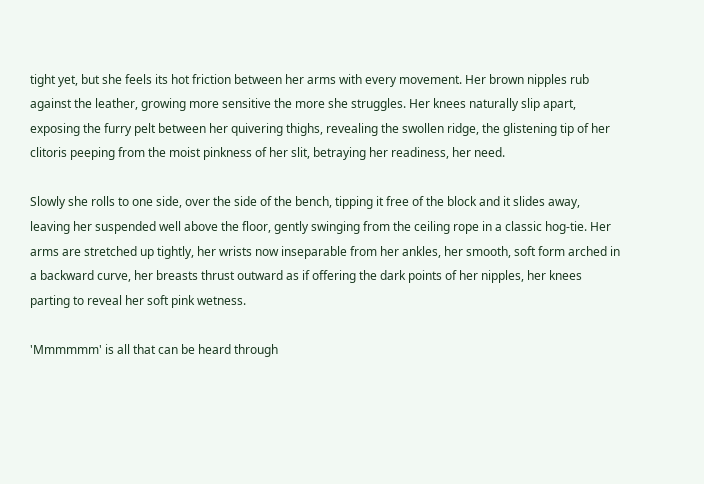tight yet, but she feels its hot friction between her arms with every movement. Her brown nipples rub against the leather, growing more sensitive the more she struggles. Her knees naturally slip apart, exposing the furry pelt between her quivering thighs, revealing the swollen ridge, the glistening tip of her clitoris peeping from the moist pinkness of her slit, betraying her readiness, her need.

Slowly she rolls to one side, over the side of the bench, tipping it free of the block and it slides away, leaving her suspended well above the floor, gently swinging from the ceiling rope in a classic hog-tie. Her arms are stretched up tightly, her wrists now inseparable from her ankles, her smooth, soft form arched in a backward curve, her breasts thrust outward as if offering the dark points of her nipples, her knees parting to reveal her soft pink wetness.

'Mmmmmm' is all that can be heard through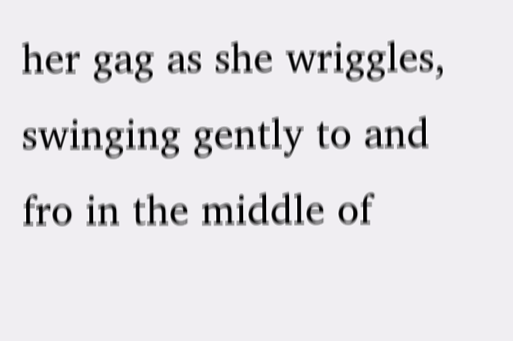her gag as she wriggles, swinging gently to and fro in the middle of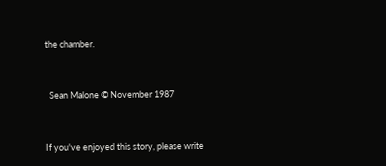the chamber.


  Sean Malone © November 1987


If you've enjoyed this story, please write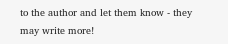to the author and let them know - they may write more!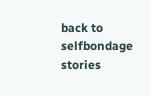back to
selfbondage stories